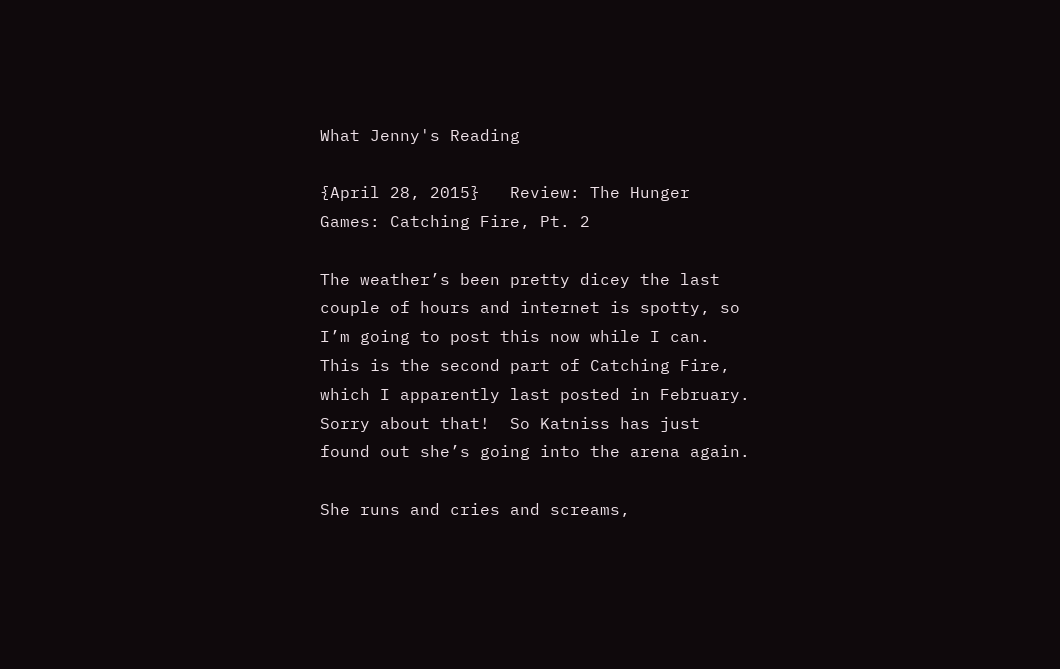What Jenny's Reading

{April 28, 2015}   Review: The Hunger Games: Catching Fire, Pt. 2

The weather’s been pretty dicey the last couple of hours and internet is spotty, so I’m going to post this now while I can.  This is the second part of Catching Fire, which I apparently last posted in February.  Sorry about that!  So Katniss has just found out she’s going into the arena again.

She runs and cries and screams,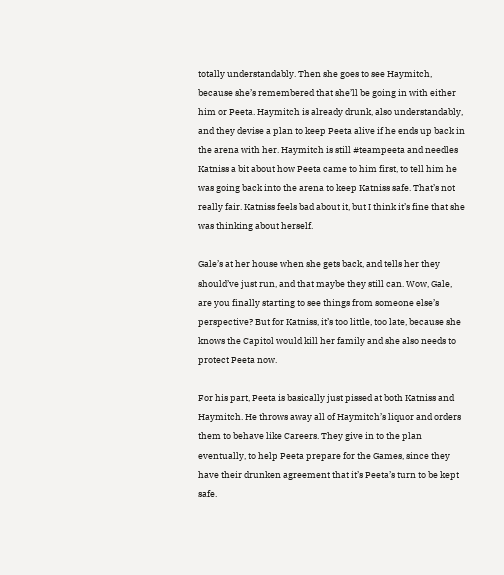totally understandably. Then she goes to see Haymitch, because she’s remembered that she’ll be going in with either him or Peeta. Haymitch is already drunk, also understandably, and they devise a plan to keep Peeta alive if he ends up back in the arena with her. Haymitch is still #teampeeta and needles Katniss a bit about how Peeta came to him first, to tell him he was going back into the arena to keep Katniss safe. That’s not really fair. Katniss feels bad about it, but I think it’s fine that she was thinking about herself.

Gale’s at her house when she gets back, and tells her they should’ve just run, and that maybe they still can. Wow, Gale, are you finally starting to see things from someone else’s perspective? But for Katniss, it’s too little, too late, because she knows the Capitol would kill her family and she also needs to protect Peeta now.

For his part, Peeta is basically just pissed at both Katniss and Haymitch. He throws away all of Haymitch’s liquor and orders them to behave like Careers. They give in to the plan eventually, to help Peeta prepare for the Games, since they have their drunken agreement that it’s Peeta’s turn to be kept safe.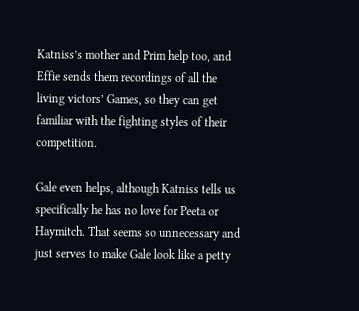Katniss’s mother and Prim help too, and Effie sends them recordings of all the living victors’ Games, so they can get familiar with the fighting styles of their competition.

Gale even helps, although Katniss tells us specifically he has no love for Peeta or Haymitch. That seems so unnecessary and just serves to make Gale look like a petty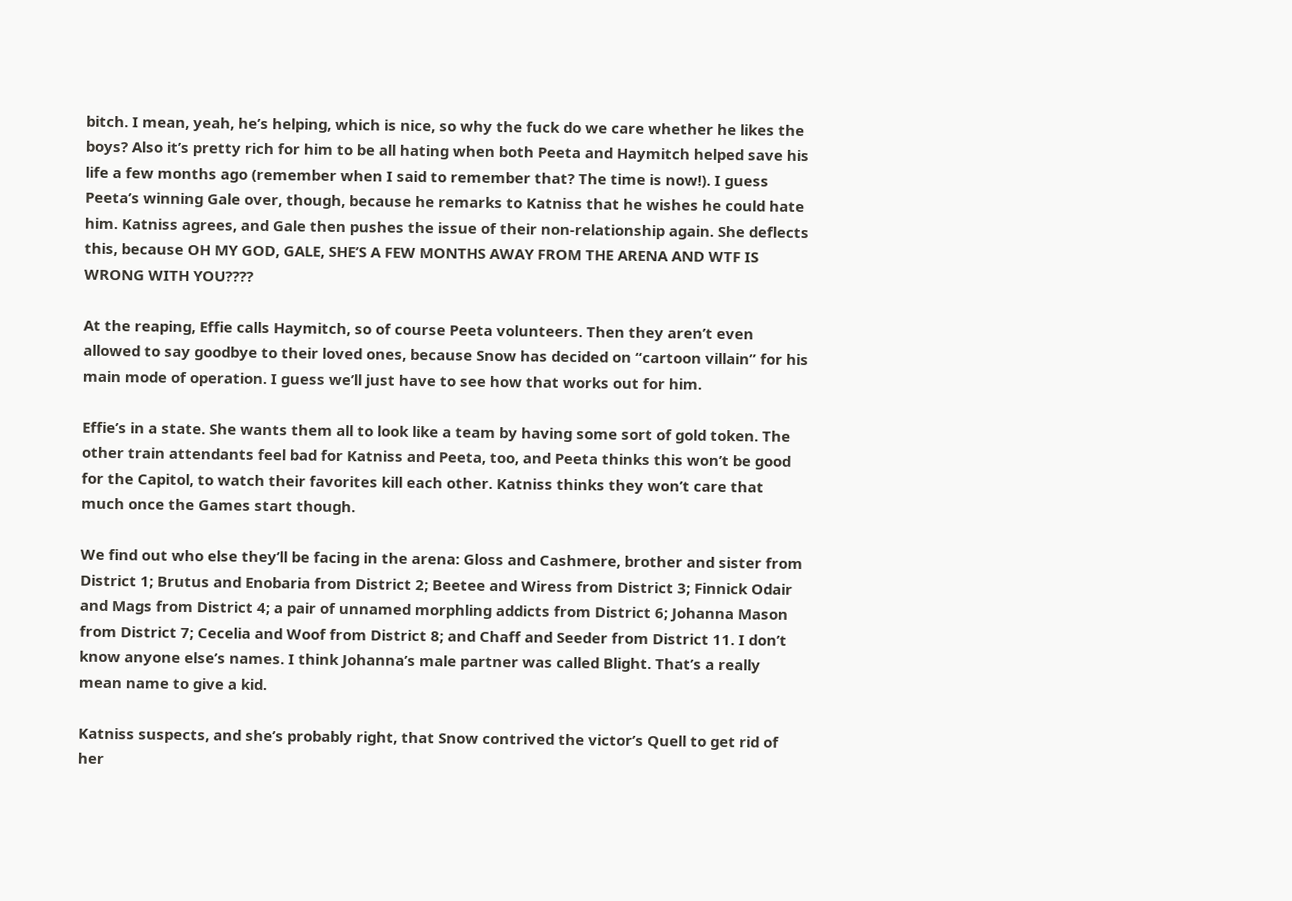bitch. I mean, yeah, he’s helping, which is nice, so why the fuck do we care whether he likes the boys? Also it’s pretty rich for him to be all hating when both Peeta and Haymitch helped save his life a few months ago (remember when I said to remember that? The time is now!). I guess Peeta’s winning Gale over, though, because he remarks to Katniss that he wishes he could hate him. Katniss agrees, and Gale then pushes the issue of their non-relationship again. She deflects this, because OH MY GOD, GALE, SHE’S A FEW MONTHS AWAY FROM THE ARENA AND WTF IS WRONG WITH YOU????

At the reaping, Effie calls Haymitch, so of course Peeta volunteers. Then they aren’t even allowed to say goodbye to their loved ones, because Snow has decided on “cartoon villain” for his main mode of operation. I guess we’ll just have to see how that works out for him.

Effie’s in a state. She wants them all to look like a team by having some sort of gold token. The other train attendants feel bad for Katniss and Peeta, too, and Peeta thinks this won’t be good for the Capitol, to watch their favorites kill each other. Katniss thinks they won’t care that much once the Games start though.

We find out who else they’ll be facing in the arena: Gloss and Cashmere, brother and sister from District 1; Brutus and Enobaria from District 2; Beetee and Wiress from District 3; Finnick Odair and Mags from District 4; a pair of unnamed morphling addicts from District 6; Johanna Mason from District 7; Cecelia and Woof from District 8; and Chaff and Seeder from District 11. I don’t know anyone else’s names. I think Johanna’s male partner was called Blight. That’s a really mean name to give a kid.

Katniss suspects, and she’s probably right, that Snow contrived the victor’s Quell to get rid of her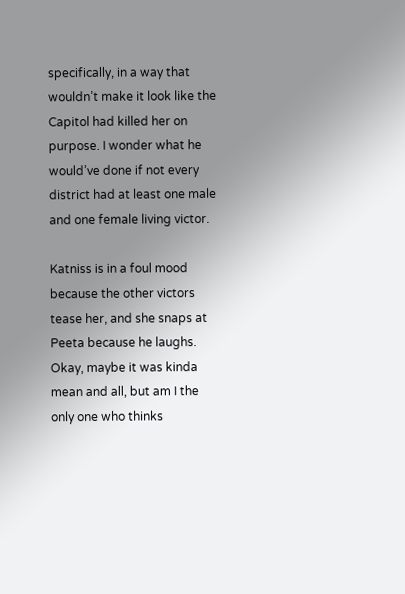specifically, in a way that wouldn’t make it look like the Capitol had killed her on purpose. I wonder what he would’ve done if not every district had at least one male and one female living victor.

Katniss is in a foul mood because the other victors tease her, and she snaps at Peeta because he laughs. Okay, maybe it was kinda mean and all, but am I the only one who thinks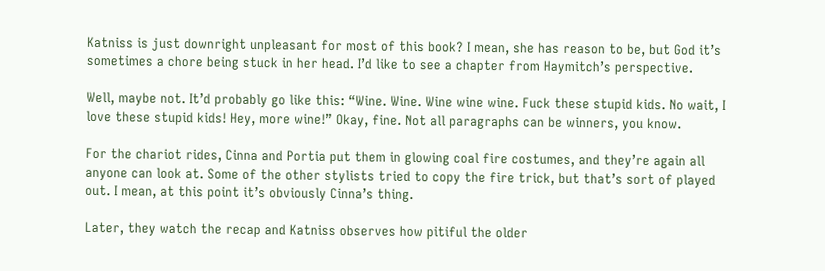Katniss is just downright unpleasant for most of this book? I mean, she has reason to be, but God it’s sometimes a chore being stuck in her head. I’d like to see a chapter from Haymitch’s perspective.

Well, maybe not. It’d probably go like this: “Wine. Wine. Wine wine wine. Fuck these stupid kids. No wait, I love these stupid kids! Hey, more wine!” Okay, fine. Not all paragraphs can be winners, you know.

For the chariot rides, Cinna and Portia put them in glowing coal fire costumes, and they’re again all anyone can look at. Some of the other stylists tried to copy the fire trick, but that’s sort of played out. I mean, at this point it’s obviously Cinna’s thing.

Later, they watch the recap and Katniss observes how pitiful the older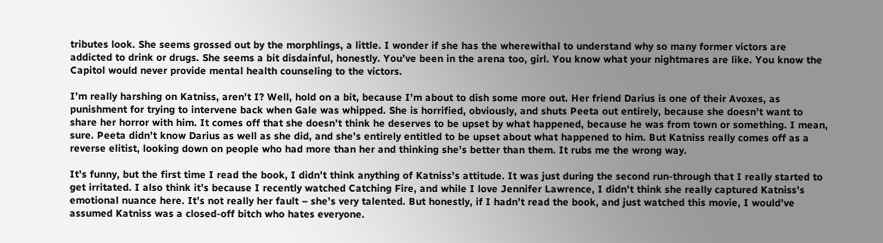tributes look. She seems grossed out by the morphlings, a little. I wonder if she has the wherewithal to understand why so many former victors are addicted to drink or drugs. She seems a bit disdainful, honestly. You’ve been in the arena too, girl. You know what your nightmares are like. You know the Capitol would never provide mental health counseling to the victors.

I’m really harshing on Katniss, aren’t I? Well, hold on a bit, because I’m about to dish some more out. Her friend Darius is one of their Avoxes, as punishment for trying to intervene back when Gale was whipped. She is horrified, obviously, and shuts Peeta out entirely, because she doesn’t want to share her horror with him. It comes off that she doesn’t think he deserves to be upset by what happened, because he was from town or something. I mean, sure. Peeta didn’t know Darius as well as she did, and she’s entirely entitled to be upset about what happened to him. But Katniss really comes off as a reverse elitist, looking down on people who had more than her and thinking she’s better than them. It rubs me the wrong way.

It’s funny, but the first time I read the book, I didn’t think anything of Katniss’s attitude. It was just during the second run-through that I really started to get irritated. I also think it’s because I recently watched Catching Fire, and while I love Jennifer Lawrence, I didn’t think she really captured Katniss’s emotional nuance here. It’s not really her fault – she’s very talented. But honestly, if I hadn’t read the book, and just watched this movie, I would’ve assumed Katniss was a closed-off bitch who hates everyone.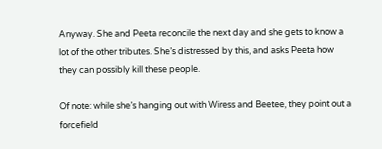Anyway. She and Peeta reconcile the next day and she gets to know a lot of the other tributes. She’s distressed by this, and asks Peeta how they can possibly kill these people.

Of note: while she’s hanging out with Wiress and Beetee, they point out a forcefield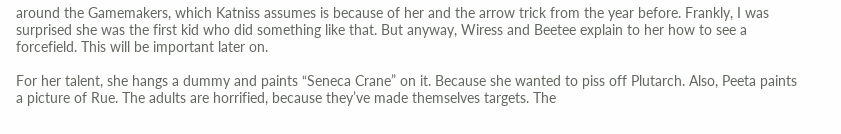around the Gamemakers, which Katniss assumes is because of her and the arrow trick from the year before. Frankly, I was surprised she was the first kid who did something like that. But anyway, Wiress and Beetee explain to her how to see a forcefield. This will be important later on.

For her talent, she hangs a dummy and paints “Seneca Crane” on it. Because she wanted to piss off Plutarch. Also, Peeta paints a picture of Rue. The adults are horrified, because they’ve made themselves targets. The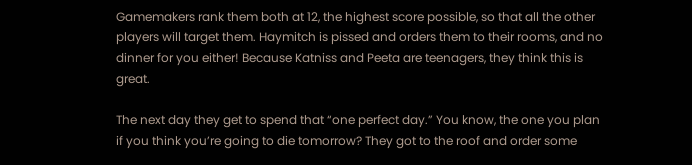Gamemakers rank them both at 12, the highest score possible, so that all the other players will target them. Haymitch is pissed and orders them to their rooms, and no dinner for you either! Because Katniss and Peeta are teenagers, they think this is great.

The next day they get to spend that “one perfect day.” You know, the one you plan if you think you’re going to die tomorrow? They got to the roof and order some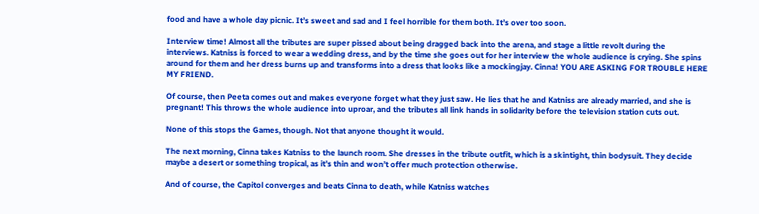food and have a whole day picnic. It’s sweet and sad and I feel horrible for them both. It’s over too soon.

Interview time! Almost all the tributes are super pissed about being dragged back into the arena, and stage a little revolt during the interviews. Katniss is forced to wear a wedding dress, and by the time she goes out for her interview the whole audience is crying. She spins around for them and her dress burns up and transforms into a dress that looks like a mockingjay. Cinna! YOU ARE ASKING FOR TROUBLE HERE MY FRIEND.

Of course, then Peeta comes out and makes everyone forget what they just saw. He lies that he and Katniss are already married, and she is pregnant! This throws the whole audience into uproar, and the tributes all link hands in solidarity before the television station cuts out.

None of this stops the Games, though. Not that anyone thought it would.

The next morning, Cinna takes Katniss to the launch room. She dresses in the tribute outfit, which is a skintight, thin bodysuit. They decide maybe a desert or something tropical, as it’s thin and won’t offer much protection otherwise.

And of course, the Capitol converges and beats Cinna to death, while Katniss watches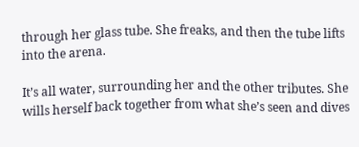through her glass tube. She freaks, and then the tube lifts into the arena.

It’s all water, surrounding her and the other tributes. She wills herself back together from what she’s seen and dives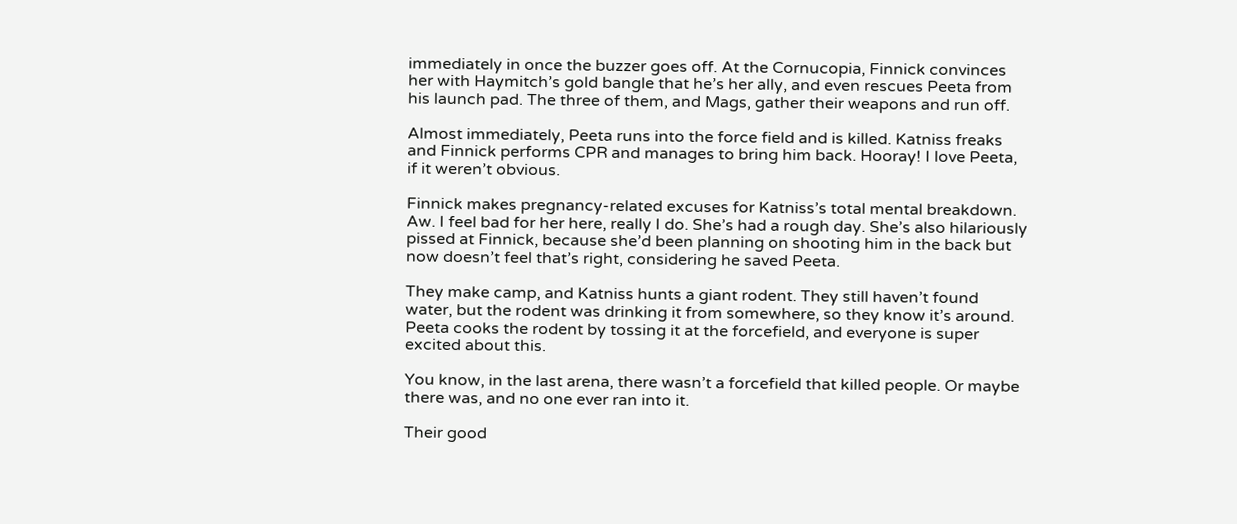immediately in once the buzzer goes off. At the Cornucopia, Finnick convinces her with Haymitch’s gold bangle that he’s her ally, and even rescues Peeta from his launch pad. The three of them, and Mags, gather their weapons and run off.

Almost immediately, Peeta runs into the force field and is killed. Katniss freaks and Finnick performs CPR and manages to bring him back. Hooray! I love Peeta, if it weren’t obvious.

Finnick makes pregnancy-related excuses for Katniss’s total mental breakdown. Aw. I feel bad for her here, really I do. She’s had a rough day. She’s also hilariously pissed at Finnick, because she’d been planning on shooting him in the back but now doesn’t feel that’s right, considering he saved Peeta.

They make camp, and Katniss hunts a giant rodent. They still haven’t found water, but the rodent was drinking it from somewhere, so they know it’s around. Peeta cooks the rodent by tossing it at the forcefield, and everyone is super excited about this.

You know, in the last arena, there wasn’t a forcefield that killed people. Or maybe there was, and no one ever ran into it.

Their good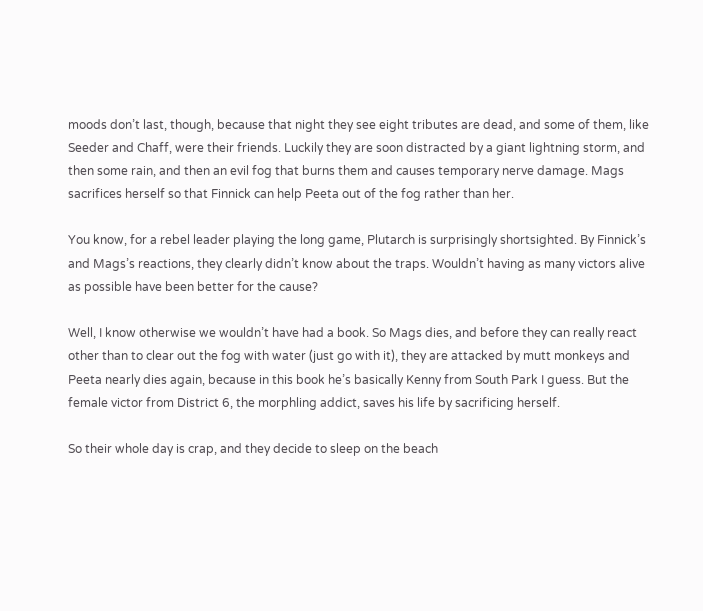moods don’t last, though, because that night they see eight tributes are dead, and some of them, like Seeder and Chaff, were their friends. Luckily they are soon distracted by a giant lightning storm, and then some rain, and then an evil fog that burns them and causes temporary nerve damage. Mags sacrifices herself so that Finnick can help Peeta out of the fog rather than her.

You know, for a rebel leader playing the long game, Plutarch is surprisingly shortsighted. By Finnick’s and Mags’s reactions, they clearly didn’t know about the traps. Wouldn’t having as many victors alive as possible have been better for the cause?

Well, I know otherwise we wouldn’t have had a book. So Mags dies, and before they can really react other than to clear out the fog with water (just go with it), they are attacked by mutt monkeys and Peeta nearly dies again, because in this book he’s basically Kenny from South Park I guess. But the female victor from District 6, the morphling addict, saves his life by sacrificing herself.

So their whole day is crap, and they decide to sleep on the beach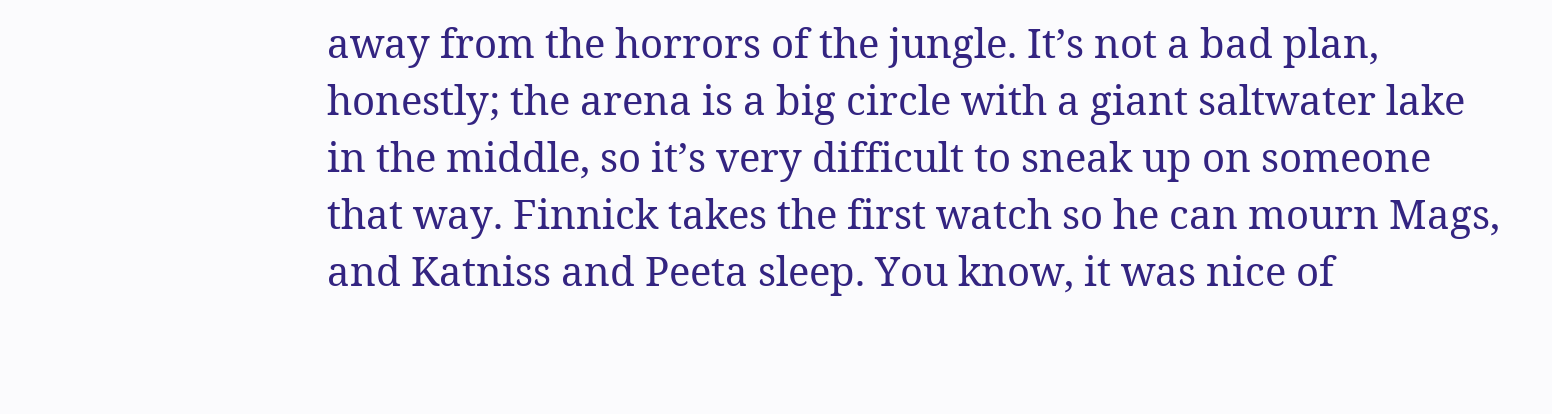away from the horrors of the jungle. It’s not a bad plan, honestly; the arena is a big circle with a giant saltwater lake in the middle, so it’s very difficult to sneak up on someone that way. Finnick takes the first watch so he can mourn Mags, and Katniss and Peeta sleep. You know, it was nice of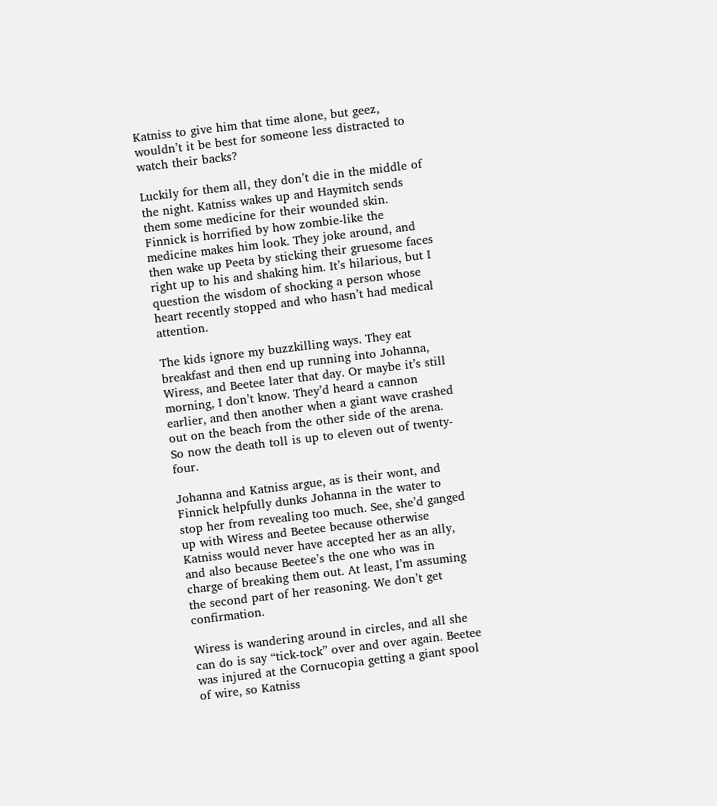Katniss to give him that time alone, but geez, wouldn’t it be best for someone less distracted to watch their backs?

Luckily for them all, they don’t die in the middle of the night. Katniss wakes up and Haymitch sends them some medicine for their wounded skin. Finnick is horrified by how zombie-like the medicine makes him look. They joke around, and then wake up Peeta by sticking their gruesome faces right up to his and shaking him. It’s hilarious, but I question the wisdom of shocking a person whose heart recently stopped and who hasn’t had medical attention.

The kids ignore my buzzkilling ways. They eat breakfast and then end up running into Johanna, Wiress, and Beetee later that day. Or maybe it’s still morning, I don’t know. They’d heard a cannon earlier, and then another when a giant wave crashed out on the beach from the other side of the arena. So now the death toll is up to eleven out of twenty-four.

Johanna and Katniss argue, as is their wont, and Finnick helpfully dunks Johanna in the water to stop her from revealing too much. See, she’d ganged up with Wiress and Beetee because otherwise Katniss would never have accepted her as an ally, and also because Beetee’s the one who was in charge of breaking them out. At least, I’m assuming the second part of her reasoning. We don’t get confirmation.

Wiress is wandering around in circles, and all she can do is say “tick-tock” over and over again. Beetee was injured at the Cornucopia getting a giant spool of wire, so Katniss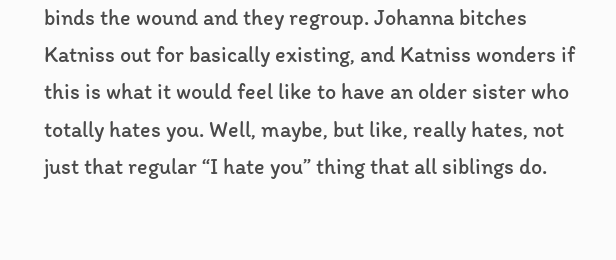binds the wound and they regroup. Johanna bitches Katniss out for basically existing, and Katniss wonders if this is what it would feel like to have an older sister who totally hates you. Well, maybe, but like, really hates, not just that regular “I hate you” thing that all siblings do.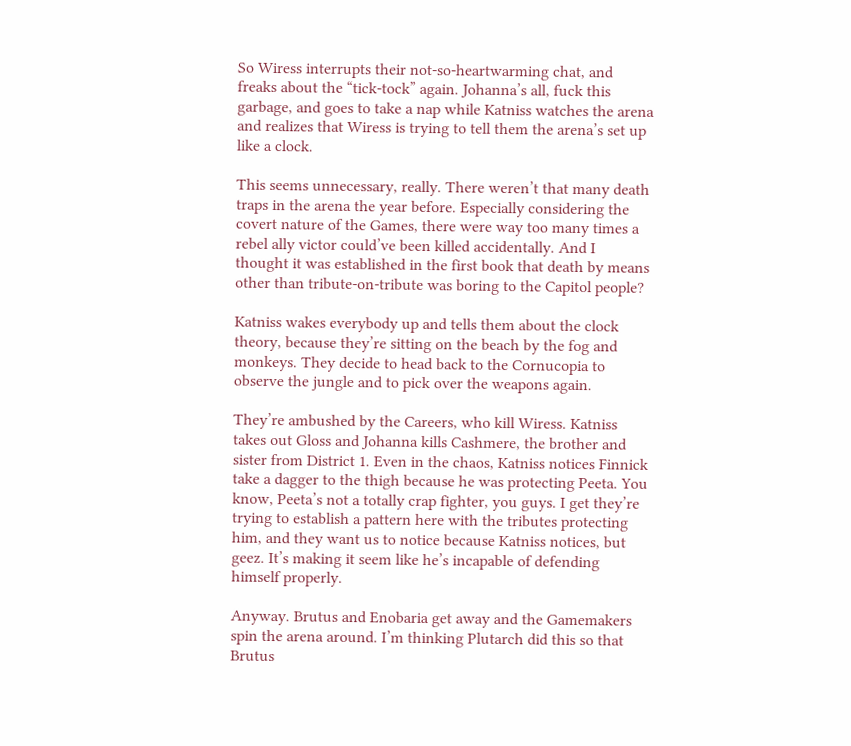So Wiress interrupts their not-so-heartwarming chat, and freaks about the “tick-tock” again. Johanna’s all, fuck this garbage, and goes to take a nap while Katniss watches the arena and realizes that Wiress is trying to tell them the arena’s set up like a clock.

This seems unnecessary, really. There weren’t that many death traps in the arena the year before. Especially considering the covert nature of the Games, there were way too many times a rebel ally victor could’ve been killed accidentally. And I thought it was established in the first book that death by means other than tribute-on-tribute was boring to the Capitol people?

Katniss wakes everybody up and tells them about the clock theory, because they’re sitting on the beach by the fog and monkeys. They decide to head back to the Cornucopia to observe the jungle and to pick over the weapons again.

They’re ambushed by the Careers, who kill Wiress. Katniss takes out Gloss and Johanna kills Cashmere, the brother and sister from District 1. Even in the chaos, Katniss notices Finnick take a dagger to the thigh because he was protecting Peeta. You know, Peeta’s not a totally crap fighter, you guys. I get they’re trying to establish a pattern here with the tributes protecting him, and they want us to notice because Katniss notices, but geez. It’s making it seem like he’s incapable of defending himself properly.

Anyway. Brutus and Enobaria get away and the Gamemakers spin the arena around. I’m thinking Plutarch did this so that Brutus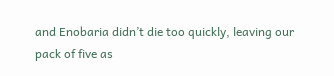and Enobaria didn’t die too quickly, leaving our pack of five as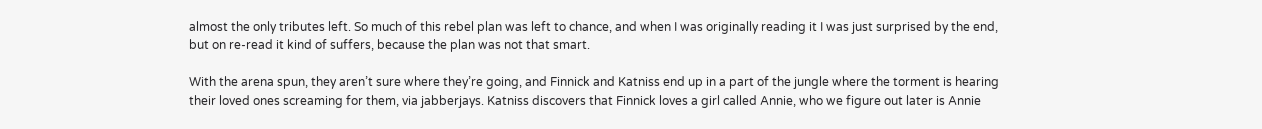almost the only tributes left. So much of this rebel plan was left to chance, and when I was originally reading it I was just surprised by the end, but on re-read it kind of suffers, because the plan was not that smart.

With the arena spun, they aren’t sure where they’re going, and Finnick and Katniss end up in a part of the jungle where the torment is hearing their loved ones screaming for them, via jabberjays. Katniss discovers that Finnick loves a girl called Annie, who we figure out later is Annie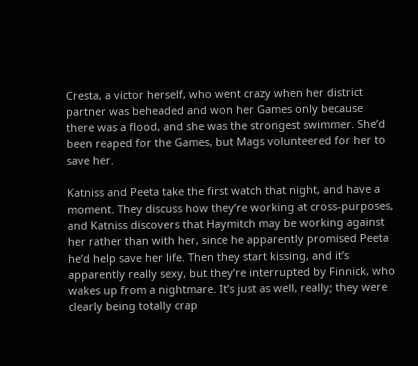Cresta, a victor herself, who went crazy when her district partner was beheaded and won her Games only because there was a flood, and she was the strongest swimmer. She’d been reaped for the Games, but Mags volunteered for her to save her.

Katniss and Peeta take the first watch that night, and have a moment. They discuss how they’re working at cross-purposes, and Katniss discovers that Haymitch may be working against her rather than with her, since he apparently promised Peeta he’d help save her life. Then they start kissing, and it’s apparently really sexy, but they’re interrupted by Finnick, who wakes up from a nightmare. It’s just as well, really; they were clearly being totally crap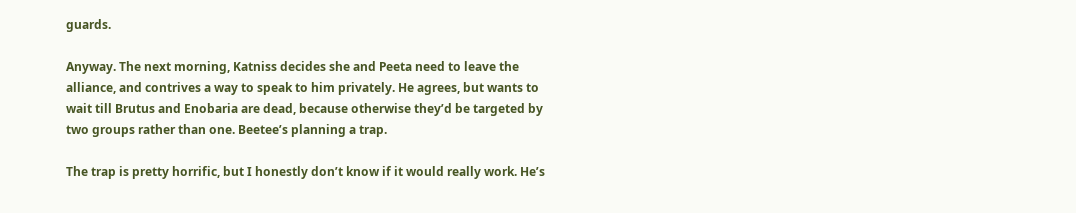guards.

Anyway. The next morning, Katniss decides she and Peeta need to leave the alliance, and contrives a way to speak to him privately. He agrees, but wants to wait till Brutus and Enobaria are dead, because otherwise they’d be targeted by two groups rather than one. Beetee’s planning a trap.

The trap is pretty horrific, but I honestly don’t know if it would really work. He’s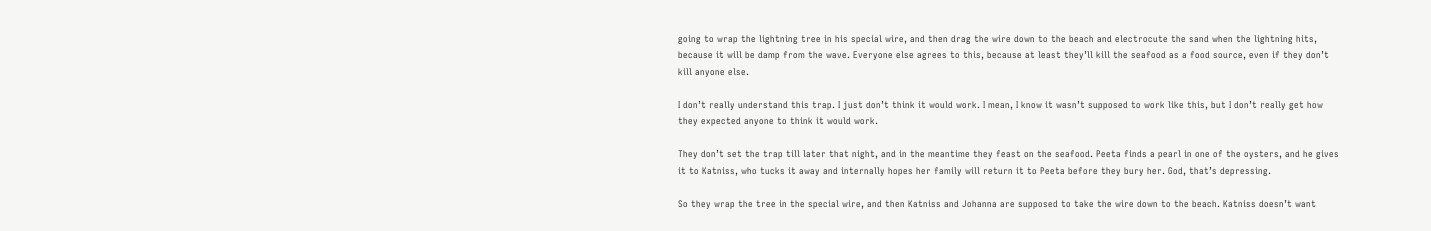going to wrap the lightning tree in his special wire, and then drag the wire down to the beach and electrocute the sand when the lightning hits, because it will be damp from the wave. Everyone else agrees to this, because at least they’ll kill the seafood as a food source, even if they don’t kill anyone else.

I don’t really understand this trap. I just don’t think it would work. I mean, I know it wasn’t supposed to work like this, but I don’t really get how they expected anyone to think it would work.

They don’t set the trap till later that night, and in the meantime they feast on the seafood. Peeta finds a pearl in one of the oysters, and he gives it to Katniss, who tucks it away and internally hopes her family will return it to Peeta before they bury her. God, that’s depressing.

So they wrap the tree in the special wire, and then Katniss and Johanna are supposed to take the wire down to the beach. Katniss doesn’t want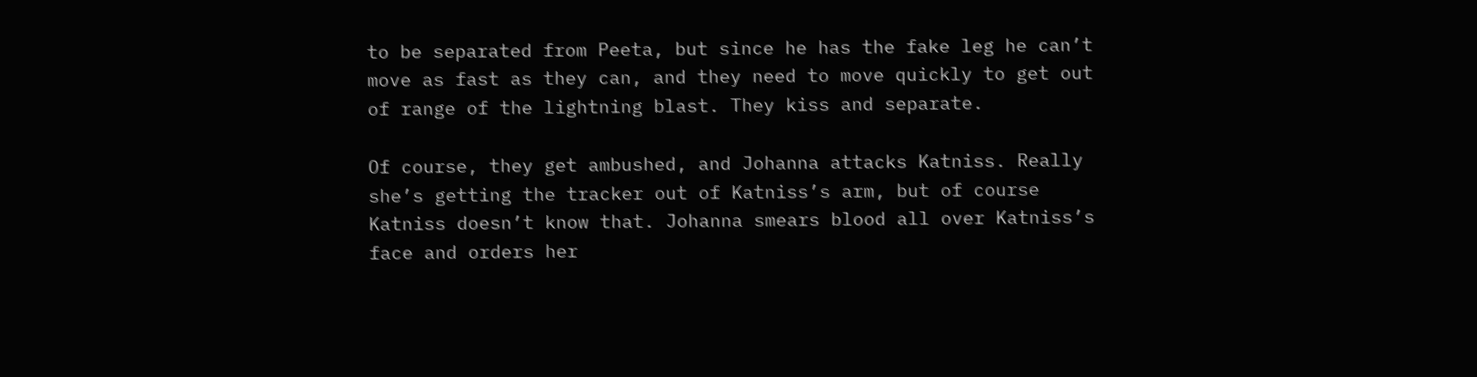to be separated from Peeta, but since he has the fake leg he can’t move as fast as they can, and they need to move quickly to get out of range of the lightning blast. They kiss and separate.

Of course, they get ambushed, and Johanna attacks Katniss. Really she’s getting the tracker out of Katniss’s arm, but of course Katniss doesn’t know that. Johanna smears blood all over Katniss’s face and orders her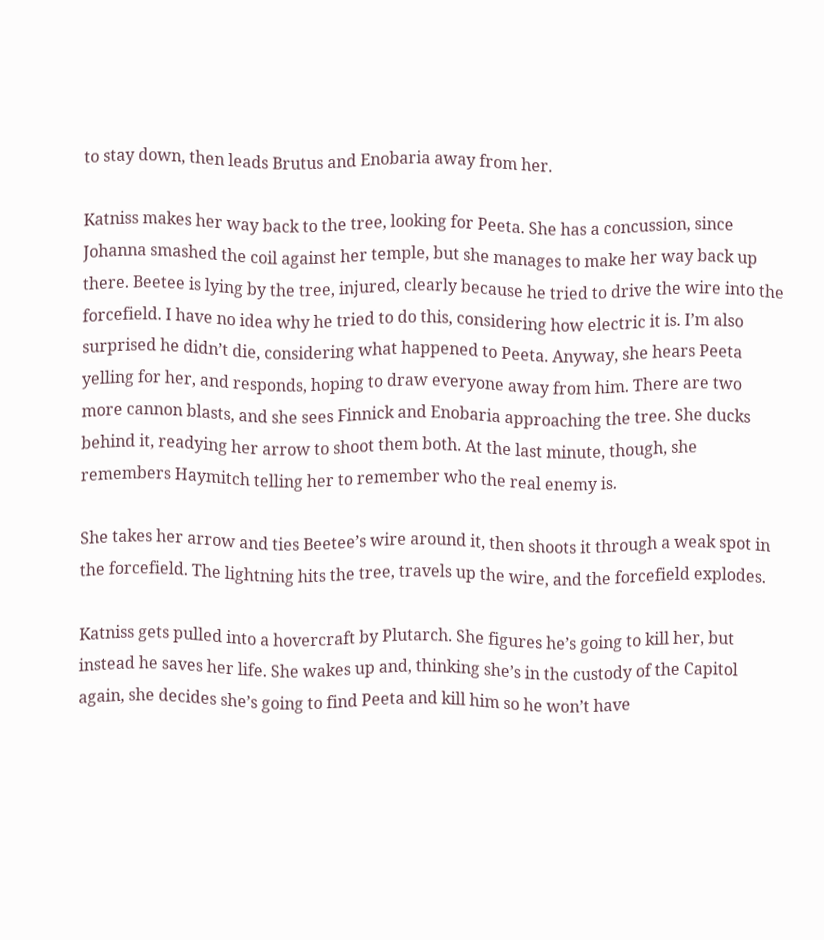to stay down, then leads Brutus and Enobaria away from her.

Katniss makes her way back to the tree, looking for Peeta. She has a concussion, since Johanna smashed the coil against her temple, but she manages to make her way back up there. Beetee is lying by the tree, injured, clearly because he tried to drive the wire into the forcefield. I have no idea why he tried to do this, considering how electric it is. I’m also surprised he didn’t die, considering what happened to Peeta. Anyway, she hears Peeta yelling for her, and responds, hoping to draw everyone away from him. There are two more cannon blasts, and she sees Finnick and Enobaria approaching the tree. She ducks behind it, readying her arrow to shoot them both. At the last minute, though, she remembers Haymitch telling her to remember who the real enemy is.

She takes her arrow and ties Beetee’s wire around it, then shoots it through a weak spot in the forcefield. The lightning hits the tree, travels up the wire, and the forcefield explodes.

Katniss gets pulled into a hovercraft by Plutarch. She figures he’s going to kill her, but instead he saves her life. She wakes up and, thinking she’s in the custody of the Capitol again, she decides she’s going to find Peeta and kill him so he won’t have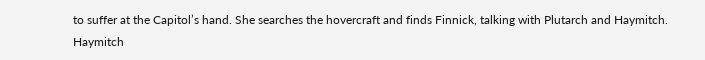to suffer at the Capitol’s hand. She searches the hovercraft and finds Finnick, talking with Plutarch and Haymitch. Haymitch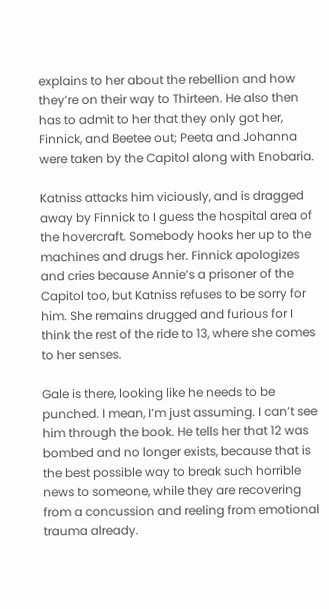explains to her about the rebellion and how they’re on their way to Thirteen. He also then has to admit to her that they only got her, Finnick, and Beetee out; Peeta and Johanna were taken by the Capitol along with Enobaria.

Katniss attacks him viciously, and is dragged away by Finnick to I guess the hospital area of the hovercraft. Somebody hooks her up to the machines and drugs her. Finnick apologizes and cries because Annie’s a prisoner of the Capitol too, but Katniss refuses to be sorry for him. She remains drugged and furious for I think the rest of the ride to 13, where she comes to her senses.

Gale is there, looking like he needs to be punched. I mean, I’m just assuming. I can’t see him through the book. He tells her that 12 was bombed and no longer exists, because that is the best possible way to break such horrible news to someone, while they are recovering from a concussion and reeling from emotional trauma already.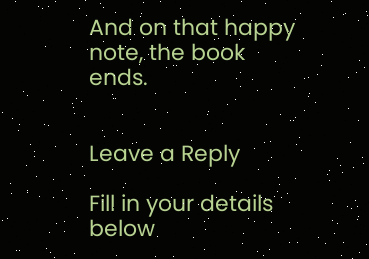And on that happy note, the book ends.


Leave a Reply

Fill in your details below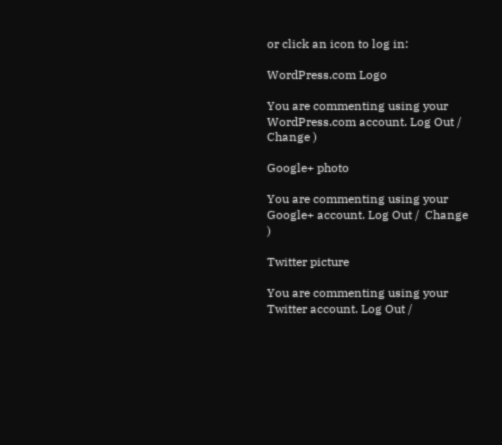or click an icon to log in:

WordPress.com Logo

You are commenting using your WordPress.com account. Log Out /  Change )

Google+ photo

You are commenting using your Google+ account. Log Out /  Change )

Twitter picture

You are commenting using your Twitter account. Log Out /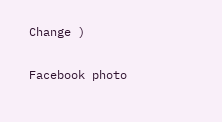Change )

Facebook photo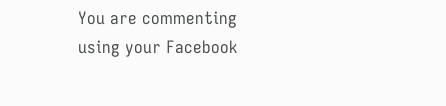You are commenting using your Facebook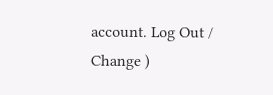account. Log Out /  Change )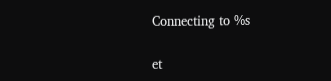Connecting to %s

et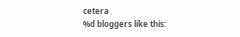cetera
%d bloggers like this: